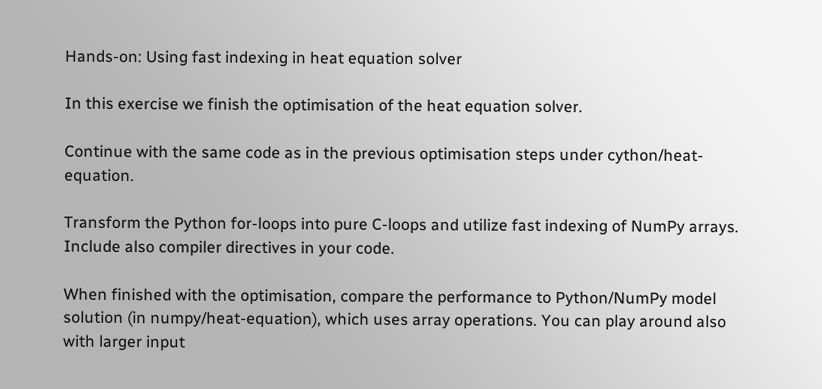Hands-on: Using fast indexing in heat equation solver

In this exercise we finish the optimisation of the heat equation solver.

Continue with the same code as in the previous optimisation steps under cython/heat-equation.

Transform the Python for-loops into pure C-loops and utilize fast indexing of NumPy arrays. Include also compiler directives in your code.

When finished with the optimisation, compare the performance to Python/NumPy model solution (in numpy/heat-equation), which uses array operations. You can play around also with larger input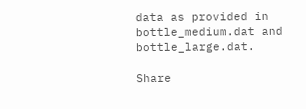data as provided in bottle_medium.dat and bottle_large.dat.

Share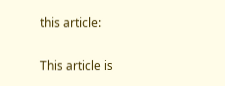this article:

This article is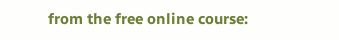from the free online course: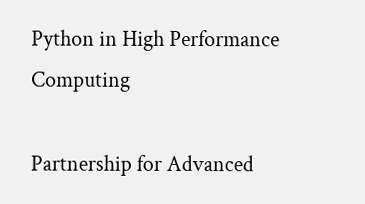Python in High Performance Computing

Partnership for Advanced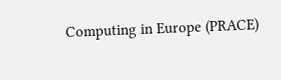Computing in Europe (PRACE)